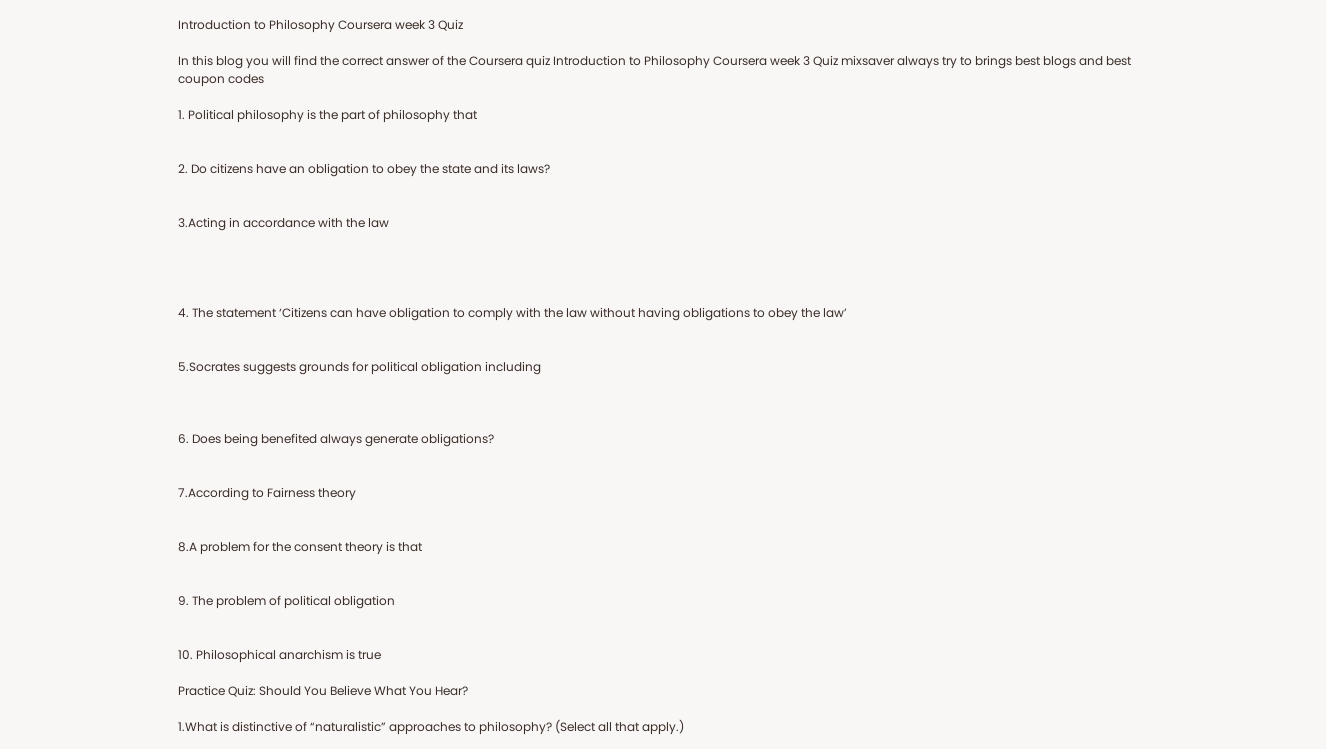Introduction to Philosophy Coursera week 3 Quiz

In this blog you will find the correct answer of the Coursera quiz Introduction to Philosophy Coursera week 3 Quiz mixsaver always try to brings best blogs and best coupon codes

1. Political philosophy is the part of philosophy that


2. Do citizens have an obligation to obey the state and its laws?


3.Acting in accordance with the law




4. The statement ‘Citizens can have obligation to comply with the law without having obligations to obey the law’


5.Socrates suggests grounds for political obligation including



6. Does being benefited always generate obligations?


7.According to Fairness theory


8.A problem for the consent theory is that


9. The problem of political obligation


10. Philosophical anarchism is true

Practice Quiz: Should You Believe What You Hear?

1.What is distinctive of “naturalistic” approaches to philosophy? (Select all that apply.)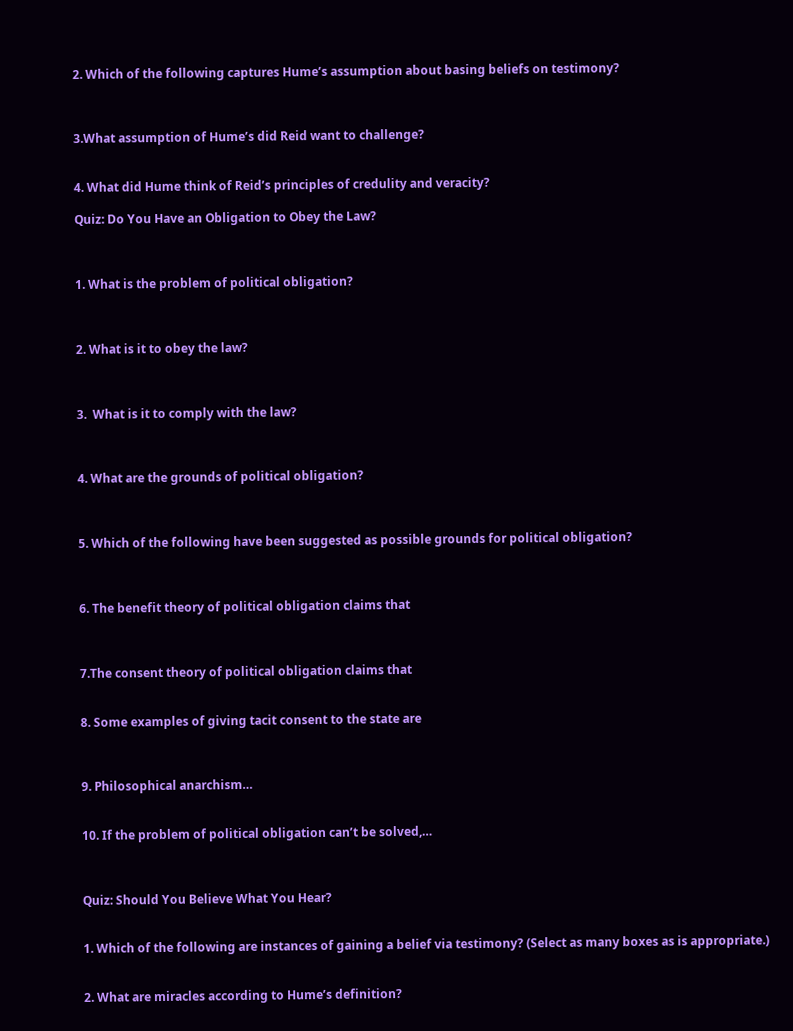2. Which of the following captures Hume’s assumption about basing beliefs on testimony?



3.What assumption of Hume’s did Reid want to challenge?


4. What did Hume think of Reid’s principles of credulity and veracity?

Quiz: Do You Have an Obligation to Obey the Law?



1. What is the problem of political obligation?



2. What is it to obey the law?



3.  What is it to comply with the law?



4. What are the grounds of political obligation?



5. Which of the following have been suggested as possible grounds for political obligation?



6. The benefit theory of political obligation claims that



7.The consent theory of political obligation claims that


8. Some examples of giving tacit consent to the state are



9. Philosophical anarchism…


10. If the problem of political obligation can’t be solved,…



Quiz: Should You Believe What You Hear?


1. Which of the following are instances of gaining a belief via testimony? (Select as many boxes as is appropriate.)


2. What are miracles according to Hume’s definition?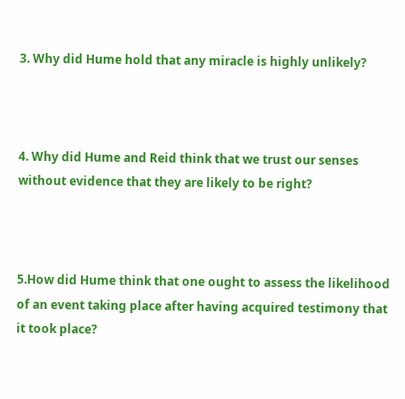3. Why did Hume hold that any miracle is highly unlikely?



4. Why did Hume and Reid think that we trust our senses without evidence that they are likely to be right?



5.How did Hume think that one ought to assess the likelihood of an event taking place after having acquired testimony that it took place?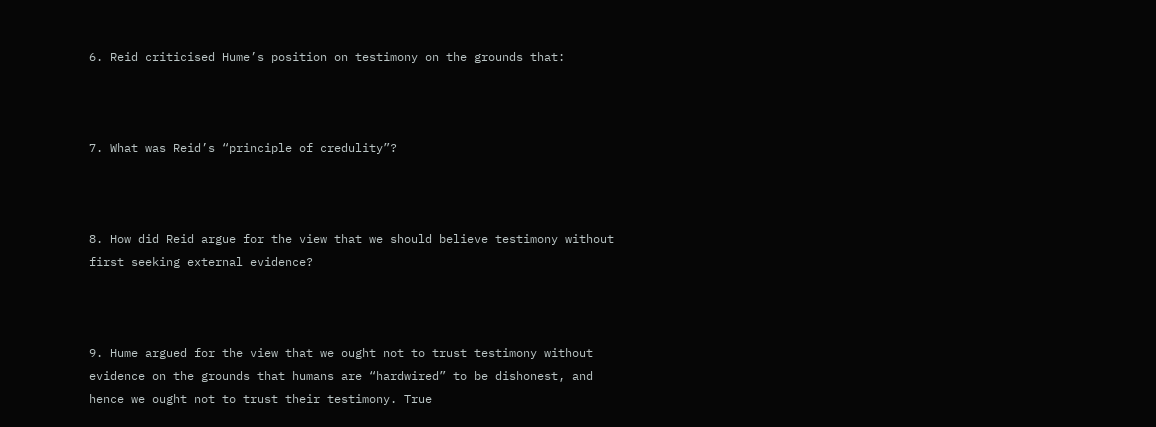6. Reid criticised Hume’s position on testimony on the grounds that:



7. What was Reid’s “principle of credulity”?



8. How did Reid argue for the view that we should believe testimony without first seeking external evidence?



9. Hume argued for the view that we ought not to trust testimony without evidence on the grounds that humans are “hardwired” to be dishonest, and hence we ought not to trust their testimony. True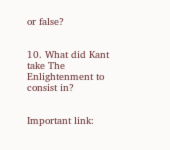or false?


10. What did Kant take The Enlightenment to consist in?


Important link: